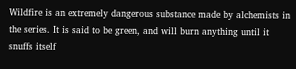Wildfire is an extremely dangerous substance made by alchemists in the series. It is said to be green, and will burn anything until it snuffs itself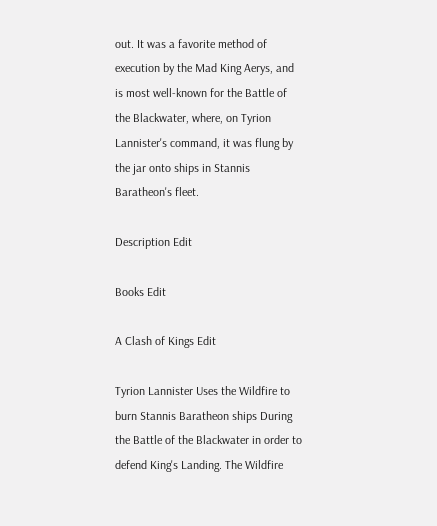out. It was a favorite method of execution by the Mad King Aerys, and is most well-known for the Battle of the Blackwater, where, on Tyrion Lannister's command, it was flung by the jar onto ships in Stannis Baratheon's fleet.

Description Edit

Books Edit

A Clash of Kings Edit

Tyrion Lannister Uses the Wildfire to burn Stannis Baratheon ships During the Battle of the Blackwater in order to defend King's Landing. The Wildfire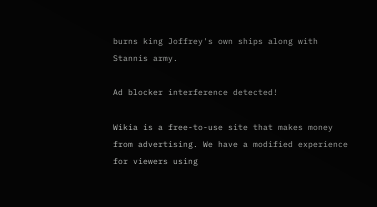burns king Joffrey's own ships along with Stannis army.

Ad blocker interference detected!

Wikia is a free-to-use site that makes money from advertising. We have a modified experience for viewers using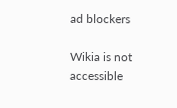ad blockers

Wikia is not accessible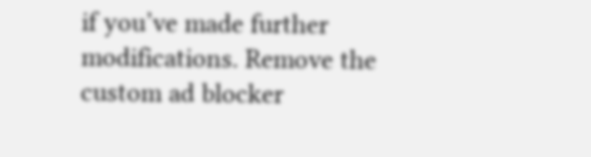if you’ve made further modifications. Remove the custom ad blocker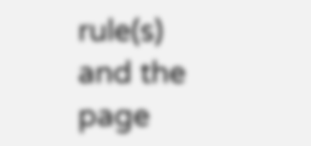rule(s) and the page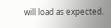will load as expected.